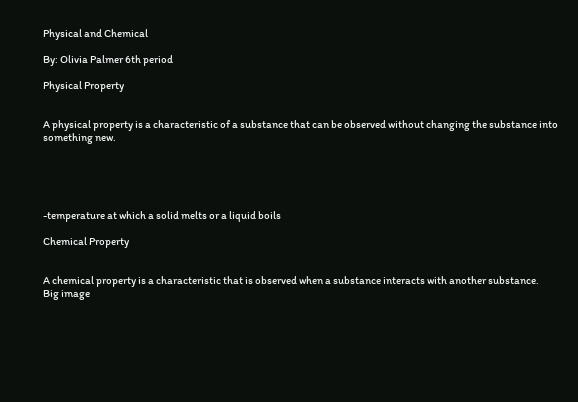Physical and Chemical

By: Olivia Palmer 6th period

Physical Property


A physical property is a characteristic of a substance that can be observed without changing the substance into something new.





-temperature at which a solid melts or a liquid boils

Chemical Property


A chemical property is a characteristic that is observed when a substance interacts with another substance.
Big image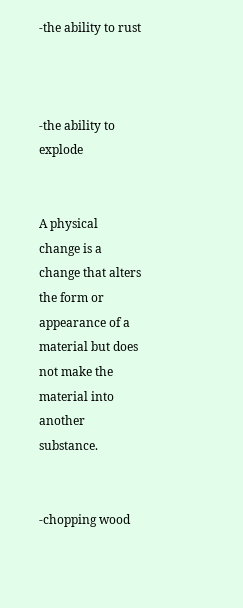-the ability to rust



-the ability to explode


A physical change is a change that alters the form or appearance of a material but does not make the material into another substance.


-chopping wood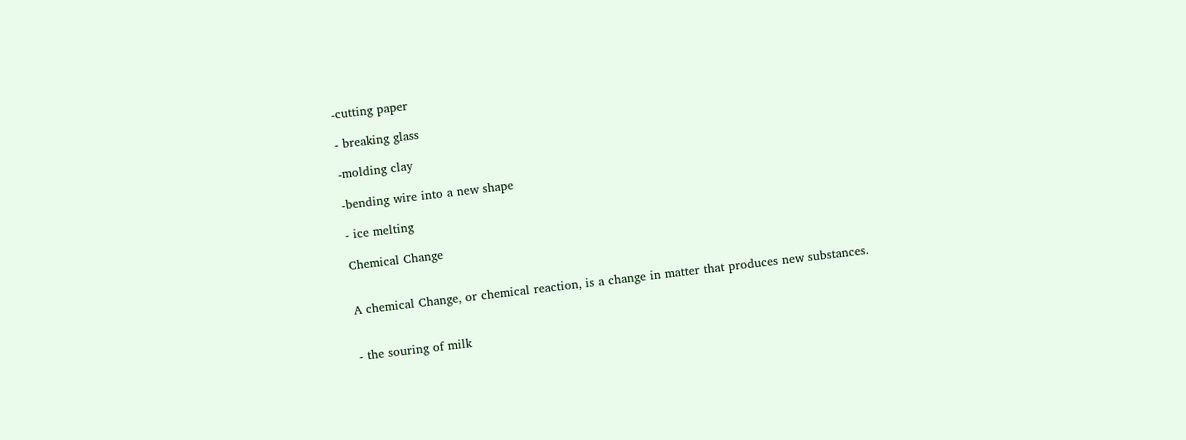-cutting paper

- breaking glass

-molding clay

-bending wire into a new shape

- ice melting

Chemical Change


A chemical Change, or chemical reaction, is a change in matter that produces new substances.


- the souring of milk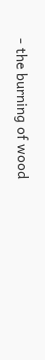- the burning of wood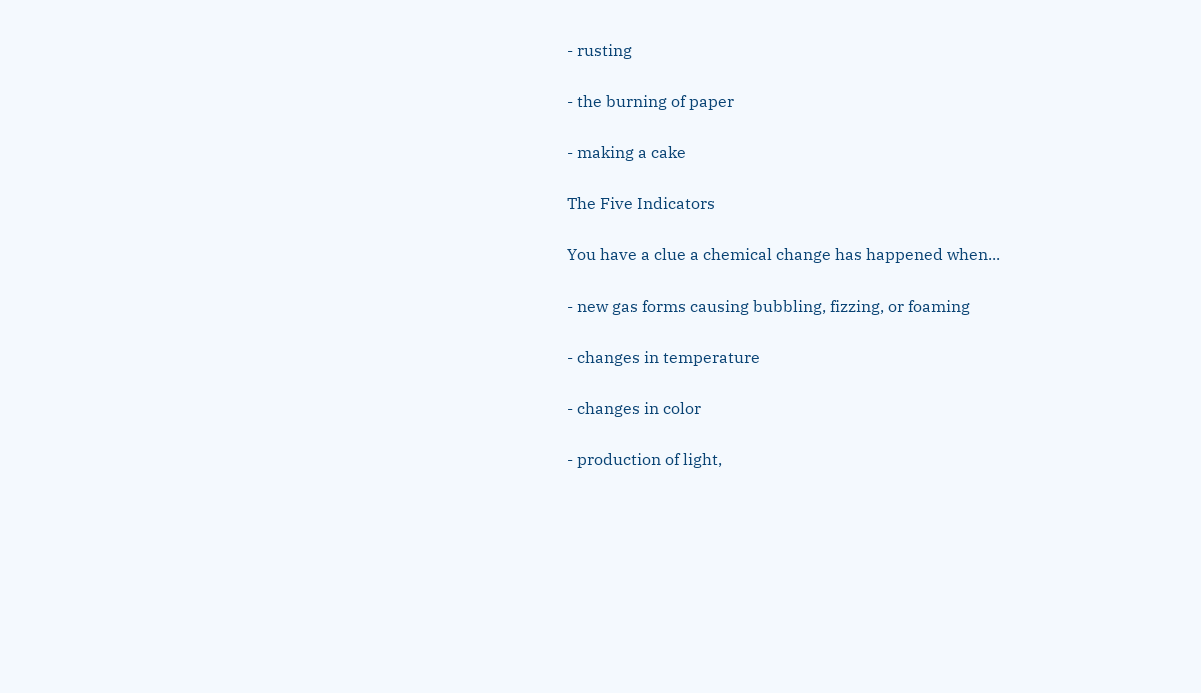- rusting

- the burning of paper

- making a cake

The Five Indicators

You have a clue a chemical change has happened when...

- new gas forms causing bubbling, fizzing, or foaming

- changes in temperature

- changes in color

- production of light,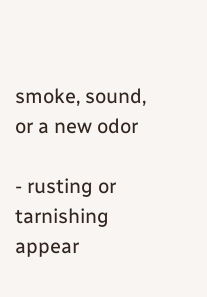smoke, sound, or a new odor

- rusting or tarnishing appear